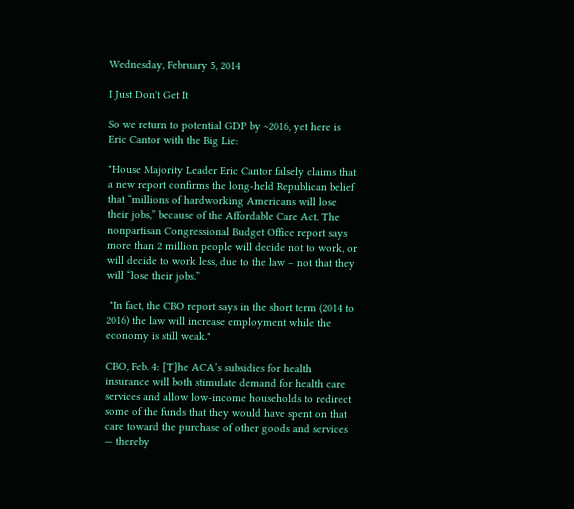Wednesday, February 5, 2014

I Just Don't Get It

So we return to potential GDP by ~2016, yet here is Eric Cantor with the Big Lie:

"House Majority Leader Eric Cantor falsely claims that a new report confirms the long-held Republican belief that “millions of hardworking Americans will lose their jobs,” because of the Affordable Care Act. The nonpartisan Congressional Budget Office report says more than 2 million people will decide not to work, or will decide to work less, due to the law – not that they will “lose their jobs.”

 "In fact, the CBO report says in the short term (2014 to 2016) the law will increase employment while the economy is still weak."

CBO, Feb. 4: [T]he ACA’s subsidies for health insurance will both stimulate demand for health care services and allow low-income households to redirect some of the funds that they would have spent on that care toward the purchase of other goods and services — thereby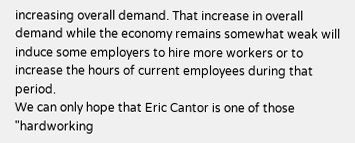increasing overall demand. That increase in overall demand while the economy remains somewhat weak will induce some employers to hire more workers or to increase the hours of current employees during that period.
We can only hope that Eric Cantor is one of those "hardworking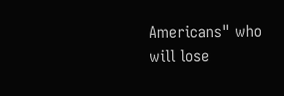Americans" who will lose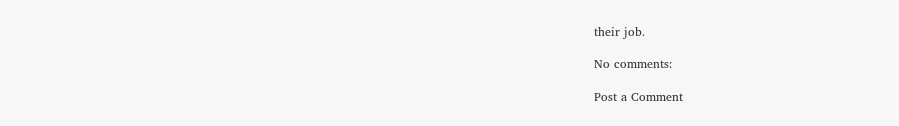their job.

No comments:

Post a Comment